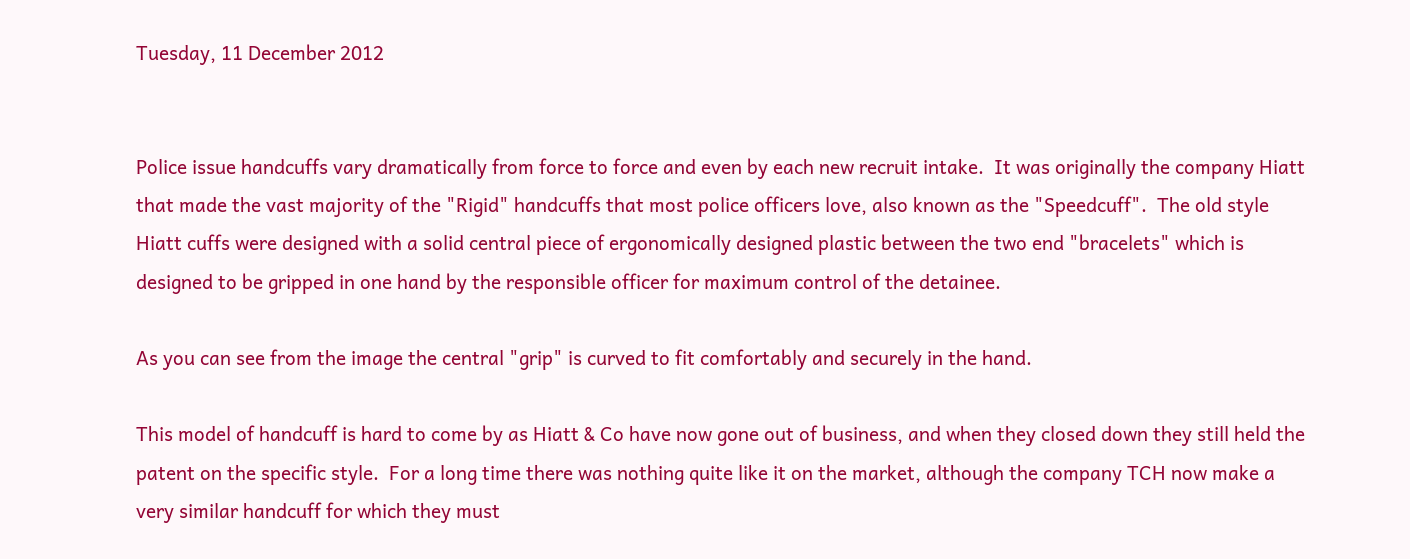Tuesday, 11 December 2012


Police issue handcuffs vary dramatically from force to force and even by each new recruit intake.  It was originally the company Hiatt that made the vast majority of the "Rigid" handcuffs that most police officers love, also known as the "Speedcuff".  The old style Hiatt cuffs were designed with a solid central piece of ergonomically designed plastic between the two end "bracelets" which is designed to be gripped in one hand by the responsible officer for maximum control of the detainee.

As you can see from the image the central "grip" is curved to fit comfortably and securely in the hand.

This model of handcuff is hard to come by as Hiatt & Co have now gone out of business, and when they closed down they still held the patent on the specific style.  For a long time there was nothing quite like it on the market, although the company TCH now make a very similar handcuff for which they must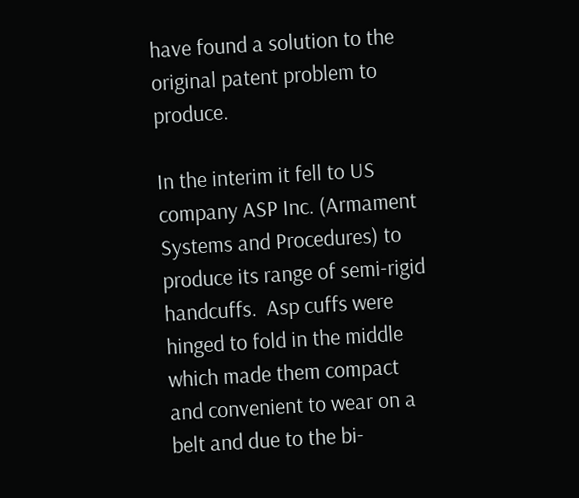have found a solution to the original patent problem to produce.

In the interim it fell to US company ASP Inc. (Armament Systems and Procedures) to produce its range of semi-rigid handcuffs.  Asp cuffs were hinged to fold in the middle which made them compact and convenient to wear on a belt and due to the bi-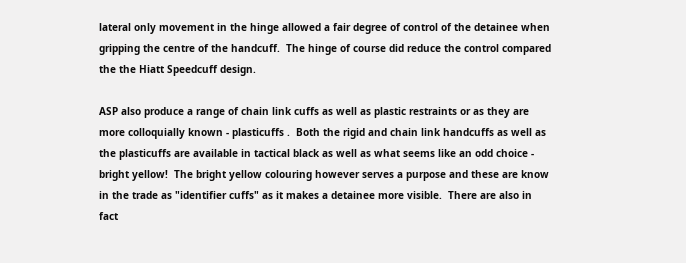lateral only movement in the hinge allowed a fair degree of control of the detainee when gripping the centre of the handcuff.  The hinge of course did reduce the control compared the the Hiatt Speedcuff design.

ASP also produce a range of chain link cuffs as well as plastic restraints or as they are more colloquially known - plasticuffs .  Both the rigid and chain link handcuffs as well as the plasticuffs are available in tactical black as well as what seems like an odd choice - bright yellow!  The bright yellow colouring however serves a purpose and these are know in the trade as "identifier cuffs" as it makes a detainee more visible.  There are also in fact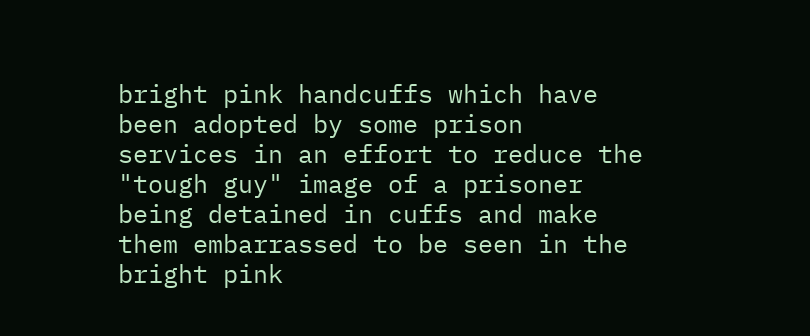bright pink handcuffs which have been adopted by some prison services in an effort to reduce the "tough guy" image of a prisoner being detained in cuffs and make them embarrassed to be seen in the bright pink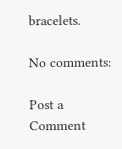bracelets.

No comments:

Post a Comment